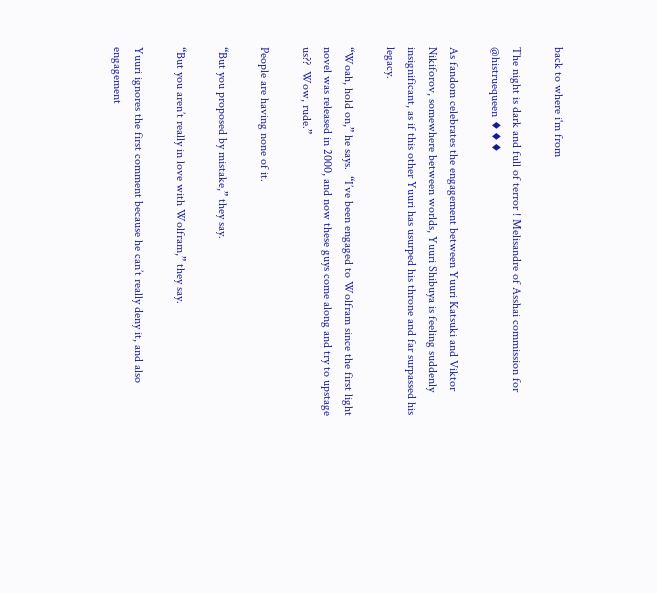back to where i'm from

The night is dark and full of terror ! Melisandre of Asshai commission for @histruequeen ♦♦♦

As fandom celebrates the engagement between Yuuri Katsuki and Viktor Nikiforov, somewhere between worlds, Yuuri Shibuya is feeling suddenly insignificant, as if this other Yuuri has usurped his throne and far surpassed his legacy.

“Woah, hold on,” he says.  “I’ve been engaged to Wolfram since the first light novel was released in 2000, and now these guys come along and try to upstage us??  Wow, rude.”

People are having none of it.

“But you proposed by mistake,” they say.

“But you aren’t really in love with Wolfram,” they say.

Yuuri ignores the first comment because he can’t really deny it, and also engagement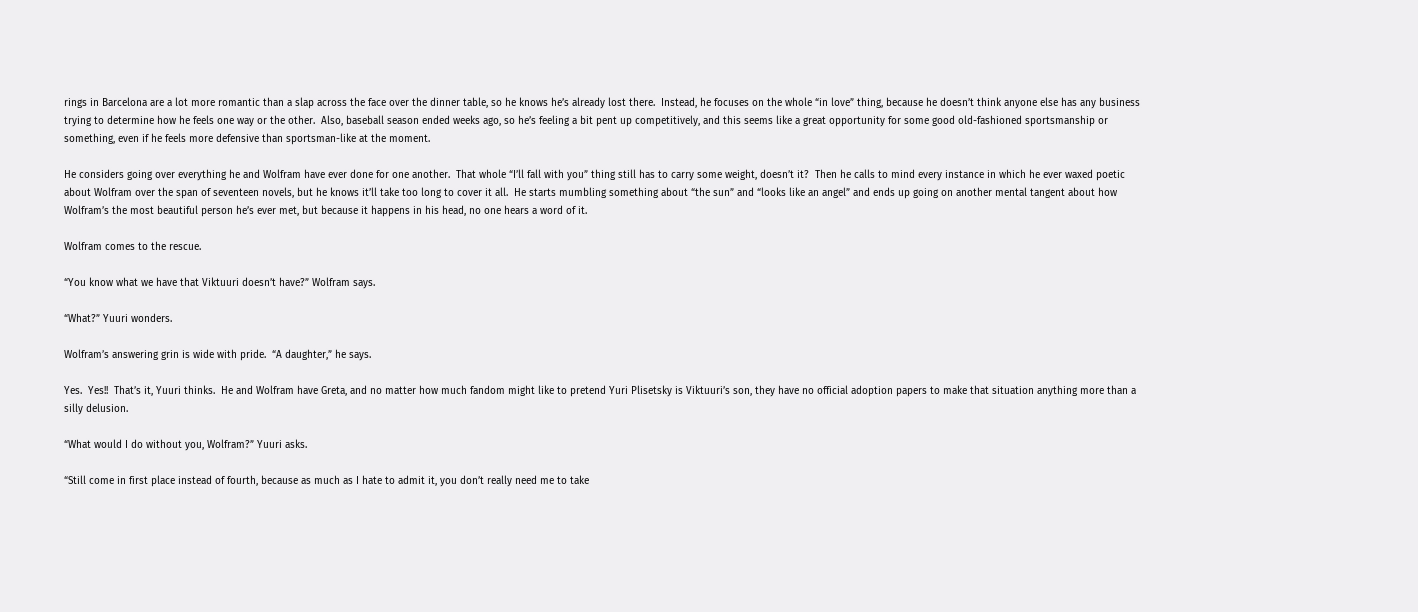rings in Barcelona are a lot more romantic than a slap across the face over the dinner table, so he knows he’s already lost there.  Instead, he focuses on the whole “in love” thing, because he doesn’t think anyone else has any business trying to determine how he feels one way or the other.  Also, baseball season ended weeks ago, so he’s feeling a bit pent up competitively, and this seems like a great opportunity for some good old-fashioned sportsmanship or something, even if he feels more defensive than sportsman-like at the moment.

He considers going over everything he and Wolfram have ever done for one another.  That whole “I’ll fall with you” thing still has to carry some weight, doesn’t it?  Then he calls to mind every instance in which he ever waxed poetic about Wolfram over the span of seventeen novels, but he knows it’ll take too long to cover it all.  He starts mumbling something about “the sun” and “looks like an angel” and ends up going on another mental tangent about how Wolfram’s the most beautiful person he’s ever met, but because it happens in his head, no one hears a word of it.

Wolfram comes to the rescue.

“You know what we have that Viktuuri doesn’t have?” Wolfram says.

“What?” Yuuri wonders.

Wolfram’s answering grin is wide with pride.  “A daughter,” he says.

Yes.  Yes!!  That’s it, Yuuri thinks.  He and Wolfram have Greta, and no matter how much fandom might like to pretend Yuri Plisetsky is Viktuuri’s son, they have no official adoption papers to make that situation anything more than a silly delusion.

“What would I do without you, Wolfram?” Yuuri asks.

“Still come in first place instead of fourth, because as much as I hate to admit it, you don’t really need me to take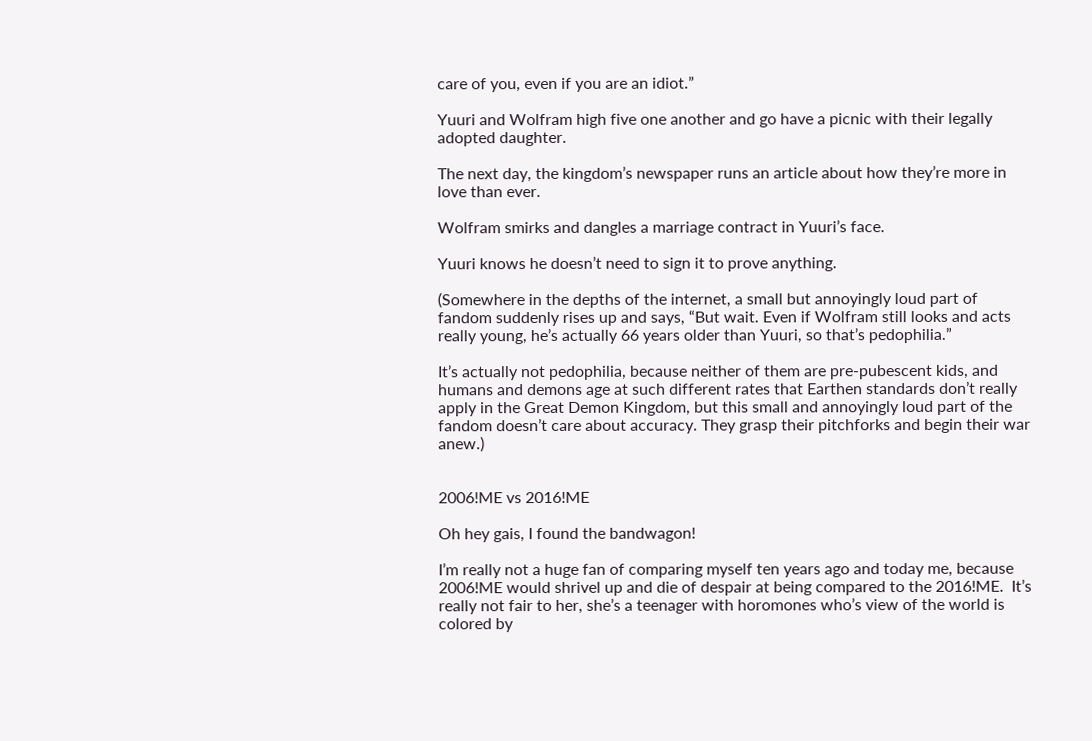care of you, even if you are an idiot.”

Yuuri and Wolfram high five one another and go have a picnic with their legally adopted daughter.

The next day, the kingdom’s newspaper runs an article about how they’re more in love than ever.

Wolfram smirks and dangles a marriage contract in Yuuri’s face.

Yuuri knows he doesn’t need to sign it to prove anything.

(Somewhere in the depths of the internet, a small but annoyingly loud part of fandom suddenly rises up and says, “But wait. Even if Wolfram still looks and acts really young, he’s actually 66 years older than Yuuri, so that’s pedophilia.”

It’s actually not pedophilia, because neither of them are pre-pubescent kids, and humans and demons age at such different rates that Earthen standards don’t really apply in the Great Demon Kingdom, but this small and annoyingly loud part of the fandom doesn’t care about accuracy. They grasp their pitchforks and begin their war anew.)


2006!ME vs 2016!ME

Oh hey gais, I found the bandwagon!

I’m really not a huge fan of comparing myself ten years ago and today me, because 2006!ME would shrivel up and die of despair at being compared to the 2016!ME.  It’s really not fair to her, she’s a teenager with horomones who’s view of the world is colored by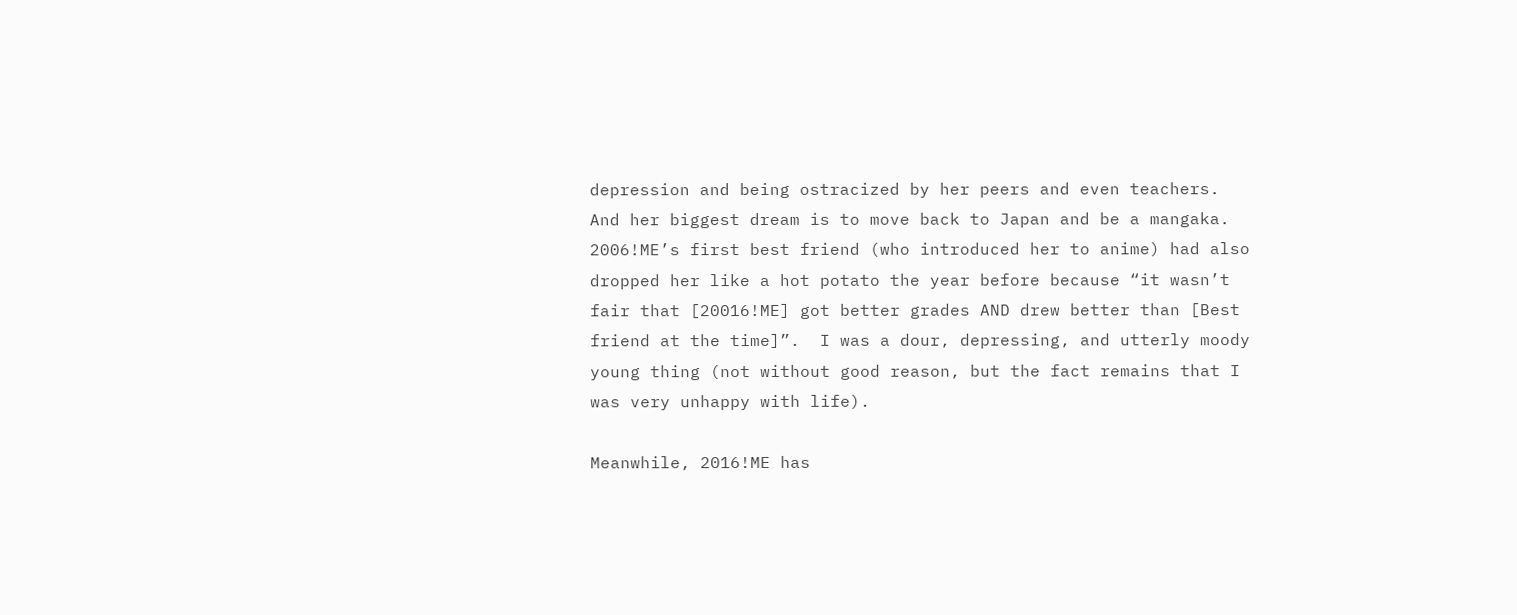depression and being ostracized by her peers and even teachers.  And her biggest dream is to move back to Japan and be a mangaka.  2006!ME’s first best friend (who introduced her to anime) had also dropped her like a hot potato the year before because “it wasn’t fair that [20016!ME] got better grades AND drew better than [Best friend at the time]”.  I was a dour, depressing, and utterly moody young thing (not without good reason, but the fact remains that I was very unhappy with life).

Meanwhile, 2016!ME has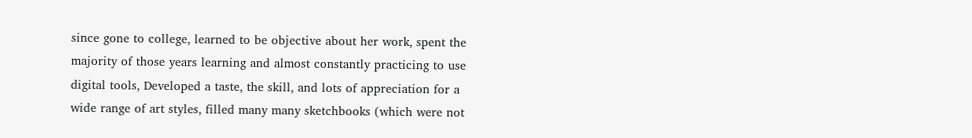since gone to college, learned to be objective about her work, spent the majority of those years learning and almost constantly practicing to use digital tools, Developed a taste, the skill, and lots of appreciation for a wide range of art styles, filled many many sketchbooks (which were not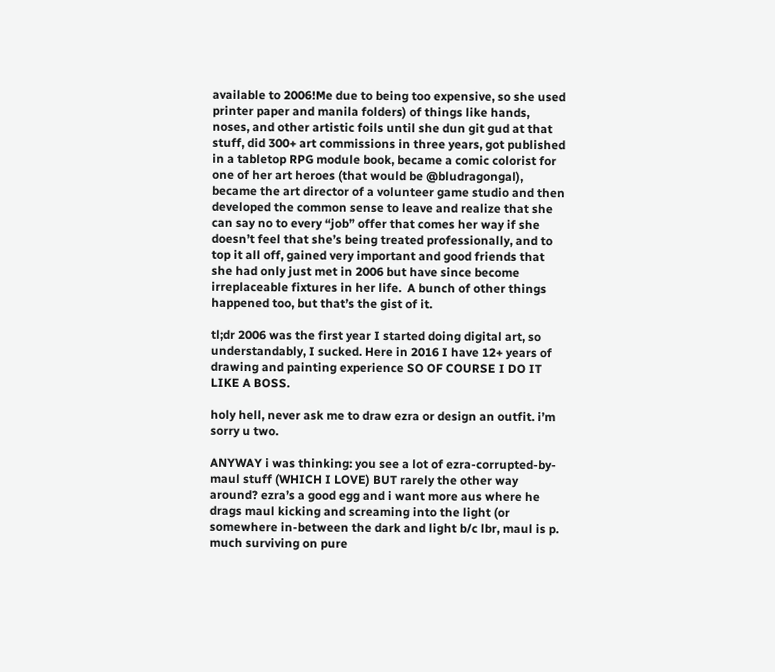available to 2006!Me due to being too expensive, so she used printer paper and manila folders) of things like hands, noses, and other artistic foils until she dun git gud at that stuff, did 300+ art commissions in three years, got published in a tabletop RPG module book, became a comic colorist for one of her art heroes (that would be @bludragongal), became the art director of a volunteer game studio and then developed the common sense to leave and realize that she can say no to every “job” offer that comes her way if she doesn’t feel that she’s being treated professionally, and to top it all off, gained very important and good friends that she had only just met in 2006 but have since become irreplaceable fixtures in her life.  A bunch of other things happened too, but that’s the gist of it.

tl;dr 2006 was the first year I started doing digital art, so understandably, I sucked. Here in 2016 I have 12+ years of drawing and painting experience SO OF COURSE I DO IT LIKE A BOSS.

holy hell, never ask me to draw ezra or design an outfit. i’m sorry u two.

ANYWAY i was thinking: you see a lot of ezra-corrupted-by-maul stuff (WHICH I LOVE) BUT rarely the other way around? ezra’s a good egg and i want more aus where he drags maul kicking and screaming into the light (or somewhere in-between the dark and light b/c lbr, maul is p. much surviving on pure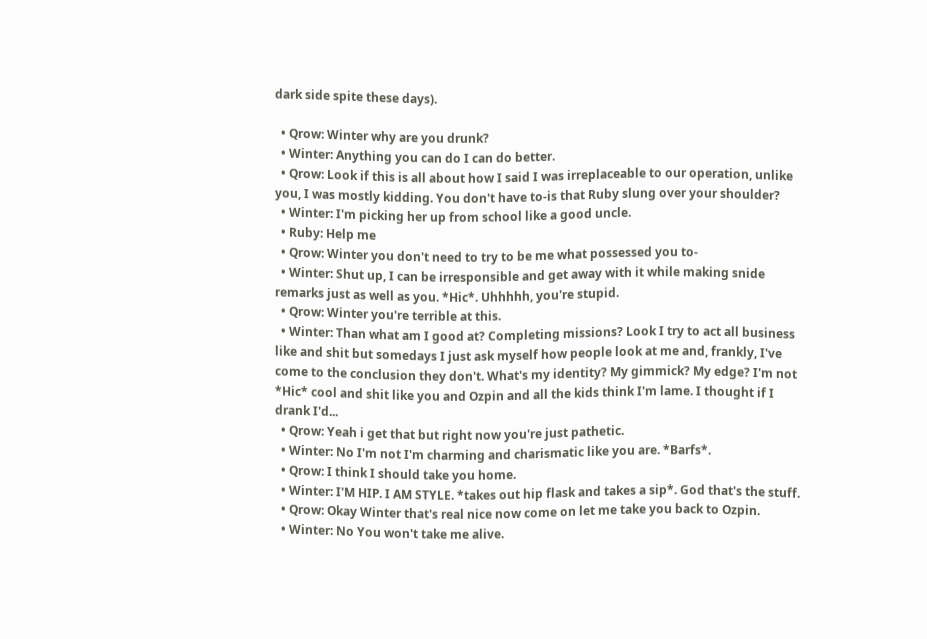dark side spite these days).

  • Qrow: Winter why are you drunk?
  • Winter: Anything you can do I can do better.
  • Qrow: Look if this is all about how I said I was irreplaceable to our operation, unlike you, I was mostly kidding. You don't have to-is that Ruby slung over your shoulder?
  • Winter: I'm picking her up from school like a good uncle.
  • Ruby: Help me
  • Qrow: Winter you don't need to try to be me what possessed you to-
  • Winter: Shut up, I can be irresponsible and get away with it while making snide remarks just as well as you. *Hic*. Uhhhhh, you're stupid.
  • Qrow: Winter you're terrible at this.
  • Winter: Than what am I good at? Completing missions? Look I try to act all business like and shit but somedays I just ask myself how people look at me and, frankly, I've come to the conclusion they don't. What's my identity? My gimmick? My edge? I'm not *Hic* cool and shit like you and Ozpin and all the kids think I'm lame. I thought if I drank I'd...
  • Qrow: Yeah i get that but right now you're just pathetic.
  • Winter: No I'm not I'm charming and charismatic like you are. *Barfs*.
  • Qrow: I think I should take you home.
  • Winter: I'M HIP. I AM STYLE. *takes out hip flask and takes a sip*. God that's the stuff.
  • Qrow: Okay Winter that's real nice now come on let me take you back to Ozpin.
  • Winter: No You won't take me alive.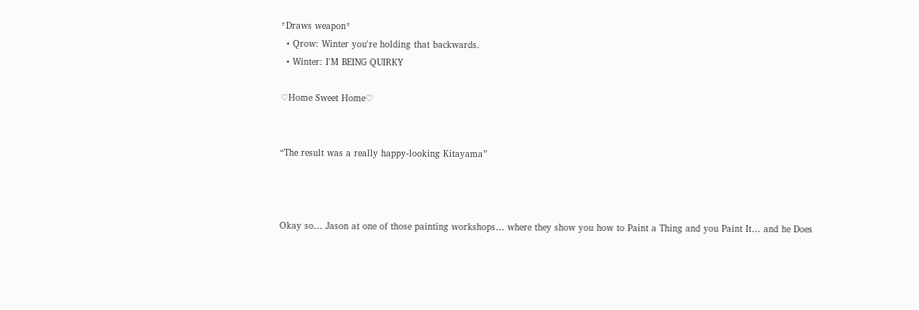*Draws weapon*
  • Qrow: Winter you're holding that backwards.
  • Winter: I'M BEING QUIRKY

♡Home Sweet Home♡


“The result was a really happy-looking Kitayama”



Okay so… Jason at one of those painting workshops… where they show you how to Paint a Thing and you Paint It… and he Does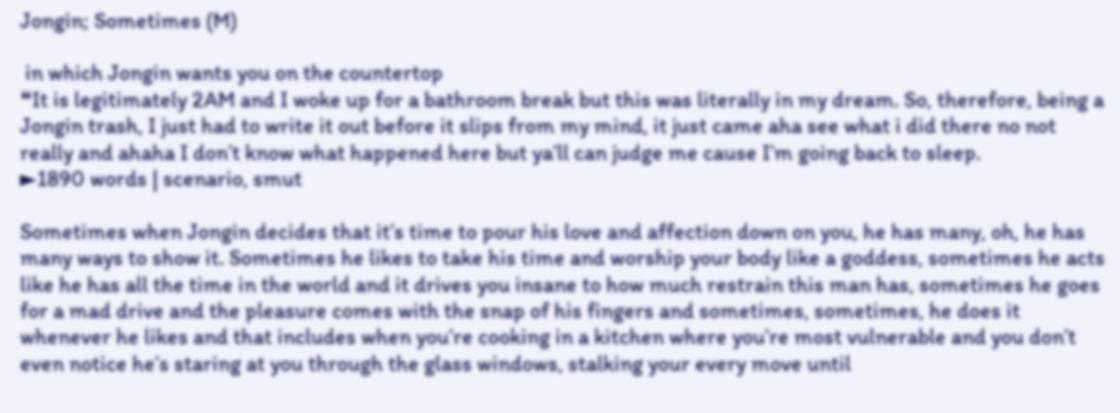Jongin; Sometimes (M)

 in which Jongin wants you on the countertop
❝It is legitimately 2AM and I woke up for a bathroom break but this was literally in my dream. So, therefore, being a Jongin trash, I just had to write it out before it slips from my mind, it just came aha see what i did there no not really and ahaha I don’t know what happened here but ya’ll can judge me cause I’m going back to sleep.
►1890 words | scenario, smut

Sometimes when Jongin decides that it’s time to pour his love and affection down on you, he has many, oh, he has many ways to show it. Sometimes he likes to take his time and worship your body like a goddess, sometimes he acts like he has all the time in the world and it drives you insane to how much restrain this man has, sometimes he goes for a mad drive and the pleasure comes with the snap of his fingers and sometimes, sometimes, he does it whenever he likes and that includes when you’re cooking in a kitchen where you’re most vulnerable and you don’t even notice he’s staring at you through the glass windows, stalking your every move until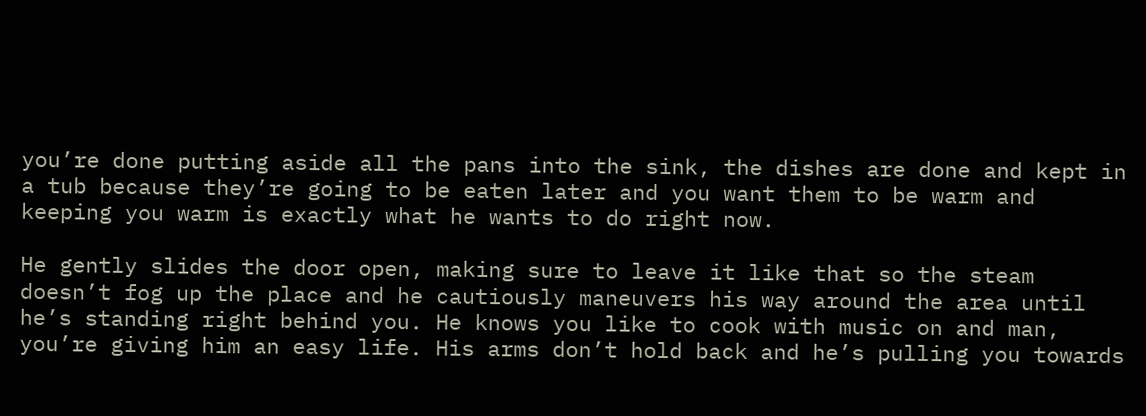you’re done putting aside all the pans into the sink, the dishes are done and kept in a tub because they’re going to be eaten later and you want them to be warm and keeping you warm is exactly what he wants to do right now.

He gently slides the door open, making sure to leave it like that so the steam doesn’t fog up the place and he cautiously maneuvers his way around the area until he’s standing right behind you. He knows you like to cook with music on and man, you’re giving him an easy life. His arms don’t hold back and he’s pulling you towards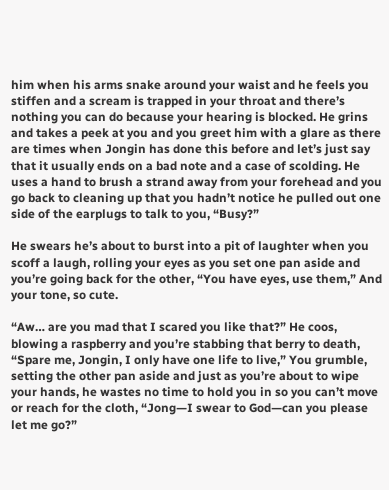him when his arms snake around your waist and he feels you stiffen and a scream is trapped in your throat and there’s nothing you can do because your hearing is blocked. He grins and takes a peek at you and you greet him with a glare as there are times when Jongin has done this before and let’s just say that it usually ends on a bad note and a case of scolding. He uses a hand to brush a strand away from your forehead and you go back to cleaning up that you hadn’t notice he pulled out one side of the earplugs to talk to you, “Busy?”

He swears he’s about to burst into a pit of laughter when you scoff a laugh, rolling your eyes as you set one pan aside and you’re going back for the other, “You have eyes, use them,” And your tone, so cute.

“Aw… are you mad that I scared you like that?” He coos, blowing a raspberry and you’re stabbing that berry to death, “Spare me, Jongin, I only have one life to live,” You grumble, setting the other pan aside and just as you’re about to wipe your hands, he wastes no time to hold you in so you can’t move or reach for the cloth, “Jong—I swear to God—can you please let me go?”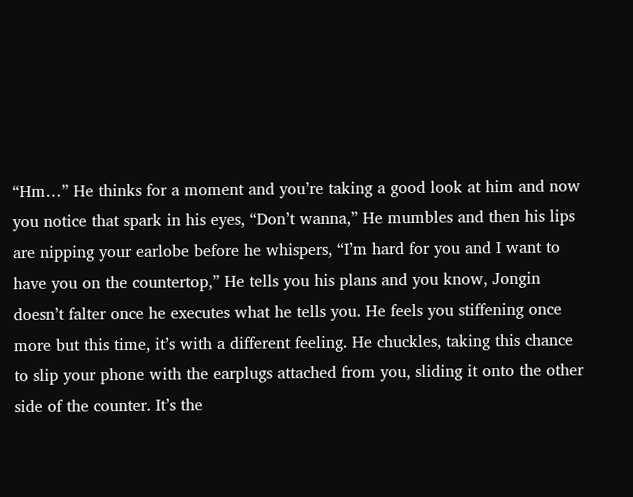“Hm…” He thinks for a moment and you’re taking a good look at him and now you notice that spark in his eyes, “Don’t wanna,” He mumbles and then his lips are nipping your earlobe before he whispers, “I’m hard for you and I want to have you on the countertop,” He tells you his plans and you know, Jongin doesn’t falter once he executes what he tells you. He feels you stiffening once more but this time, it’s with a different feeling. He chuckles, taking this chance to slip your phone with the earplugs attached from you, sliding it onto the other side of the counter. It’s the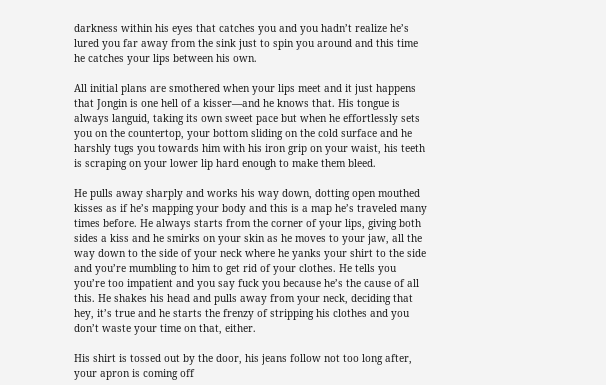darkness within his eyes that catches you and you hadn’t realize he’s lured you far away from the sink just to spin you around and this time he catches your lips between his own.

All initial plans are smothered when your lips meet and it just happens that Jongin is one hell of a kisser—and he knows that. His tongue is always languid, taking its own sweet pace but when he effortlessly sets you on the countertop, your bottom sliding on the cold surface and he harshly tugs you towards him with his iron grip on your waist, his teeth is scraping on your lower lip hard enough to make them bleed.

He pulls away sharply and works his way down, dotting open mouthed kisses as if he’s mapping your body and this is a map he’s traveled many times before. He always starts from the corner of your lips, giving both sides a kiss and he smirks on your skin as he moves to your jaw, all the way down to the side of your neck where he yanks your shirt to the side and you’re mumbling to him to get rid of your clothes. He tells you you’re too impatient and you say fuck you because he’s the cause of all this. He shakes his head and pulls away from your neck, deciding that hey, it’s true and he starts the frenzy of stripping his clothes and you don’t waste your time on that, either.

His shirt is tossed out by the door, his jeans follow not too long after, your apron is coming off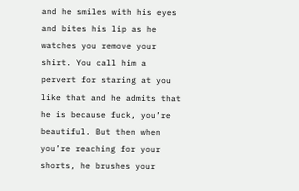and he smiles with his eyes and bites his lip as he watches you remove your shirt. You call him a pervert for staring at you like that and he admits that he is because fuck, you’re beautiful. But then when you’re reaching for your shorts, he brushes your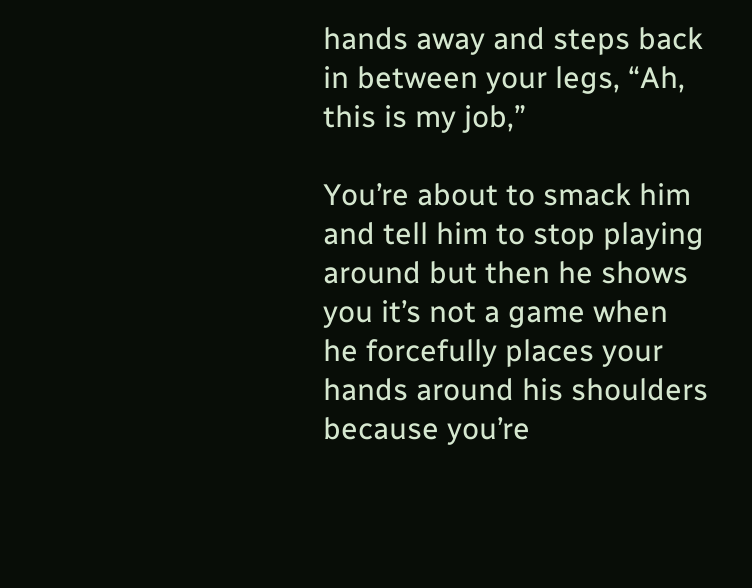hands away and steps back in between your legs, “Ah, this is my job,”

You’re about to smack him and tell him to stop playing around but then he shows you it’s not a game when he forcefully places your hands around his shoulders because you’re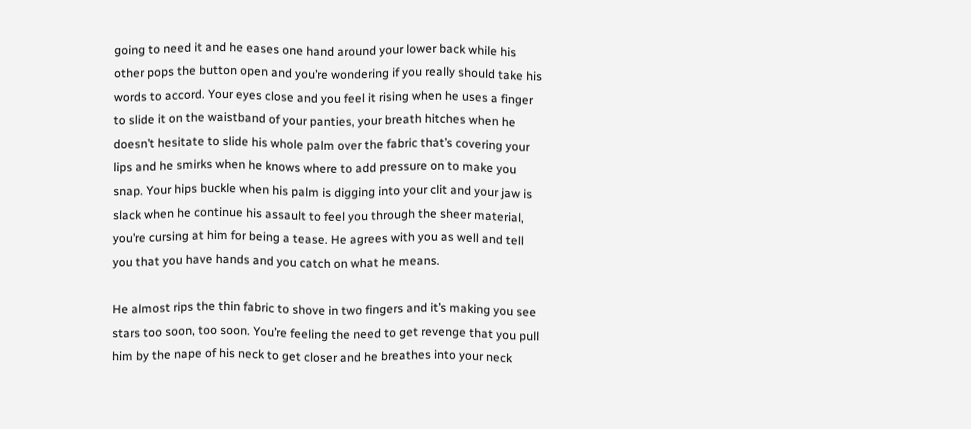going to need it and he eases one hand around your lower back while his other pops the button open and you’re wondering if you really should take his words to accord. Your eyes close and you feel it rising when he uses a finger to slide it on the waistband of your panties, your breath hitches when he doesn’t hesitate to slide his whole palm over the fabric that’s covering your lips and he smirks when he knows where to add pressure on to make you snap. Your hips buckle when his palm is digging into your clit and your jaw is slack when he continue his assault to feel you through the sheer material, you’re cursing at him for being a tease. He agrees with you as well and tell you that you have hands and you catch on what he means.

He almost rips the thin fabric to shove in two fingers and it’s making you see stars too soon, too soon. You’re feeling the need to get revenge that you pull him by the nape of his neck to get closer and he breathes into your neck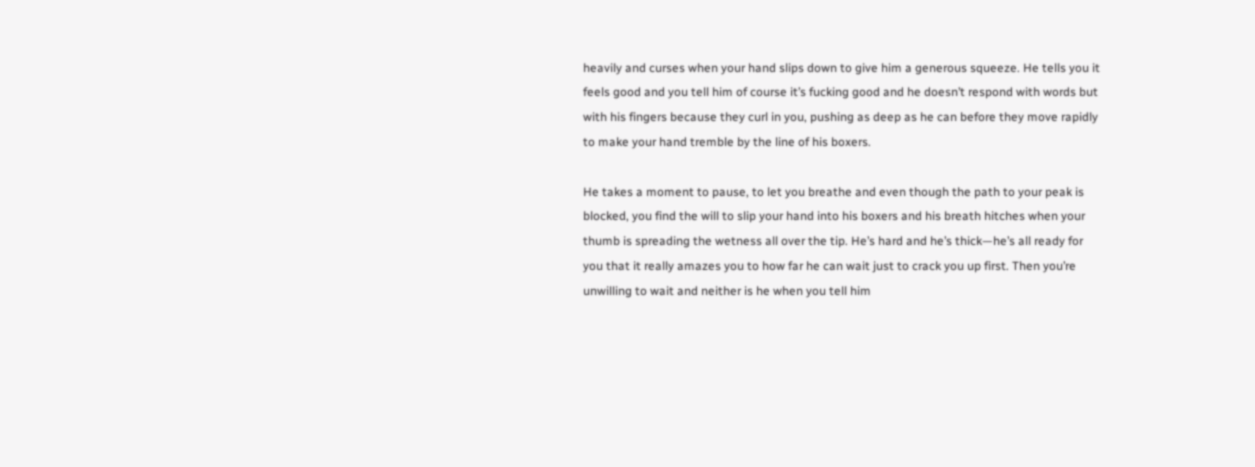heavily and curses when your hand slips down to give him a generous squeeze. He tells you it feels good and you tell him of course it’s fucking good and he doesn’t respond with words but with his fingers because they curl in you, pushing as deep as he can before they move rapidly to make your hand tremble by the line of his boxers.

He takes a moment to pause, to let you breathe and even though the path to your peak is blocked, you find the will to slip your hand into his boxers and his breath hitches when your thumb is spreading the wetness all over the tip. He’s hard and he’s thick—he’s all ready for you that it really amazes you to how far he can wait just to crack you up first. Then you’re unwilling to wait and neither is he when you tell him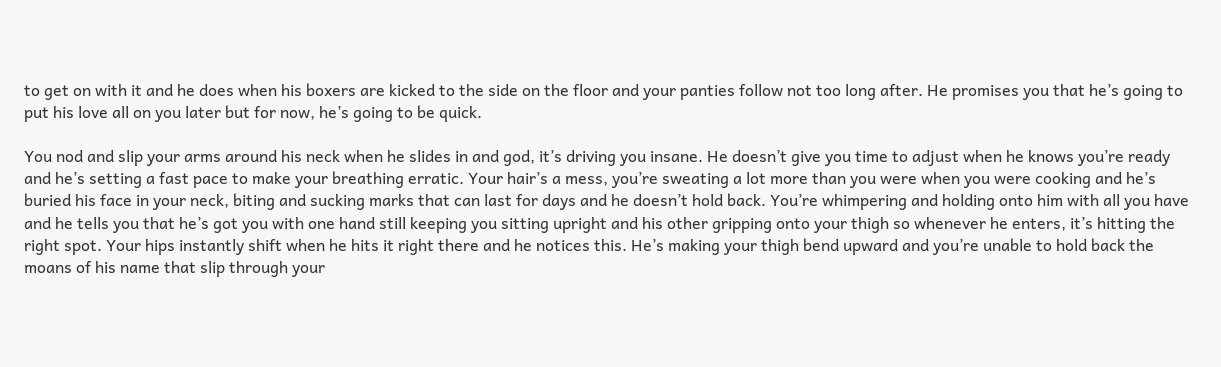to get on with it and he does when his boxers are kicked to the side on the floor and your panties follow not too long after. He promises you that he’s going to put his love all on you later but for now, he’s going to be quick.

You nod and slip your arms around his neck when he slides in and god, it’s driving you insane. He doesn’t give you time to adjust when he knows you’re ready and he’s setting a fast pace to make your breathing erratic. Your hair’s a mess, you’re sweating a lot more than you were when you were cooking and he’s buried his face in your neck, biting and sucking marks that can last for days and he doesn’t hold back. You’re whimpering and holding onto him with all you have and he tells you that he’s got you with one hand still keeping you sitting upright and his other gripping onto your thigh so whenever he enters, it’s hitting the right spot. Your hips instantly shift when he hits it right there and he notices this. He’s making your thigh bend upward and you’re unable to hold back the moans of his name that slip through your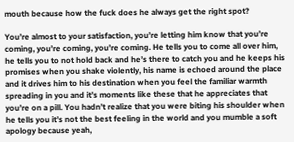mouth because how the fuck does he always get the right spot?

You’re almost to your satisfaction, you’re letting him know that you’re coming, you’re coming, you’re coming. He tells you to come all over him, he tells you to not hold back and he’s there to catch you and he keeps his promises when you shake violently, his name is echoed around the place and it drives him to his destination when you feel the familiar warmth spreading in you and it’s moments like these that he appreciates that you’re on a pill. You hadn’t realize that you were biting his shoulder when he tells you it’s not the best feeling in the world and you mumble a soft apology because yeah,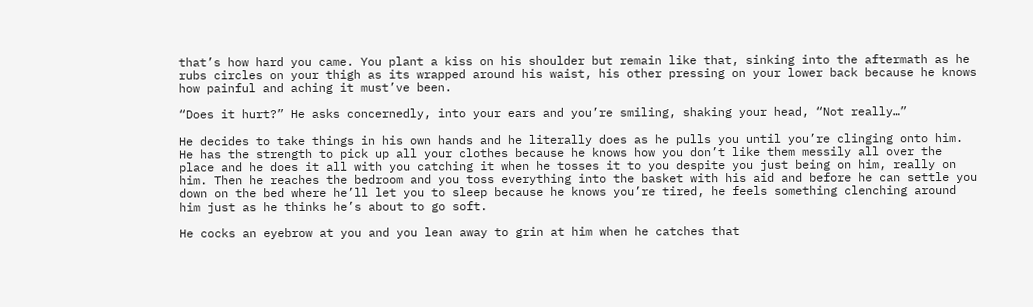that’s how hard you came. You plant a kiss on his shoulder but remain like that, sinking into the aftermath as he rubs circles on your thigh as its wrapped around his waist, his other pressing on your lower back because he knows how painful and aching it must’ve been.

“Does it hurt?” He asks concernedly, into your ears and you’re smiling, shaking your head, “Not really…”

He decides to take things in his own hands and he literally does as he pulls you until you’re clinging onto him. He has the strength to pick up all your clothes because he knows how you don’t like them messily all over the place and he does it all with you catching it when he tosses it to you despite you just being on him, really on him. Then he reaches the bedroom and you toss everything into the basket with his aid and before he can settle you down on the bed where he’ll let you to sleep because he knows you’re tired, he feels something clenching around him just as he thinks he’s about to go soft.

He cocks an eyebrow at you and you lean away to grin at him when he catches that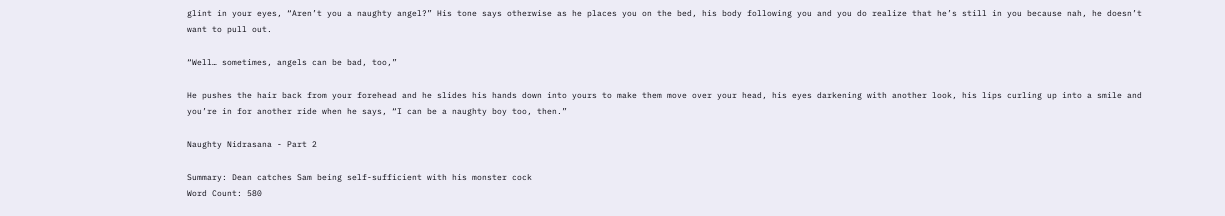glint in your eyes, “Aren’t you a naughty angel?” His tone says otherwise as he places you on the bed, his body following you and you do realize that he’s still in you because nah, he doesn’t want to pull out.

“Well… sometimes, angels can be bad, too,”

He pushes the hair back from your forehead and he slides his hands down into yours to make them move over your head, his eyes darkening with another look, his lips curling up into a smile and you’re in for another ride when he says, “I can be a naughty boy too, then.”

Naughty Nidrasana - Part 2

Summary: Dean catches Sam being self-sufficient with his monster cock
Word Count: 580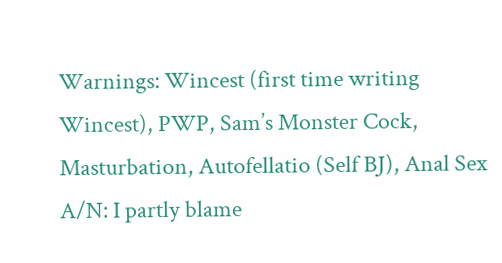Warnings: Wincest (first time writing Wincest), PWP, Sam’s Monster Cock, Masturbation, Autofellatio (Self BJ), Anal Sex
A/N: I partly blame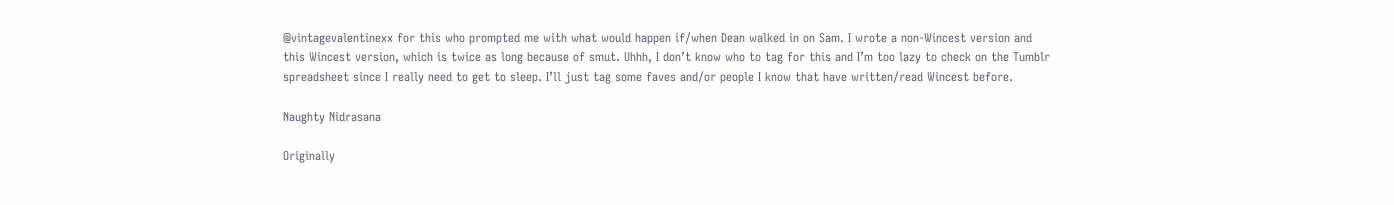@vintagevalentinexx for this who prompted me with what would happen if/when Dean walked in on Sam. I wrote a non-Wincest version and this Wincest version, which is twice as long because of smut. Uhhh, I don’t know who to tag for this and I’m too lazy to check on the Tumblr spreadsheet since I really need to get to sleep. I’ll just tag some faves and/or people I know that have written/read Wincest before.

Naughty Nidrasana

Originally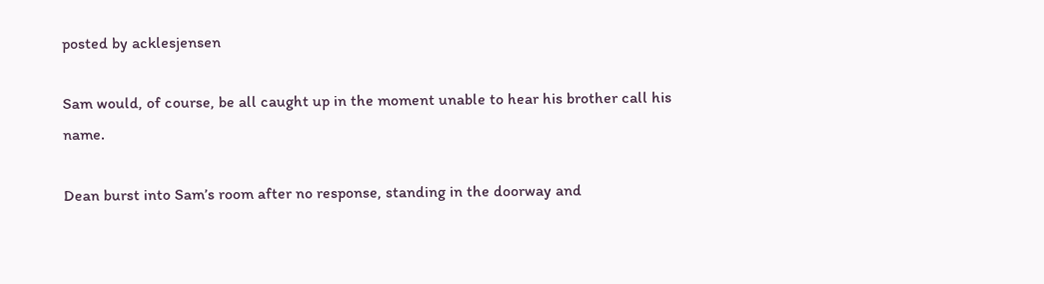posted by acklesjensen

Sam would, of course, be all caught up in the moment unable to hear his brother call his name.

Dean burst into Sam’s room after no response, standing in the doorway and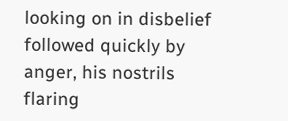looking on in disbelief followed quickly by anger, his nostrils flaring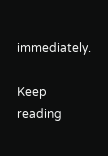immediately.

Keep reading